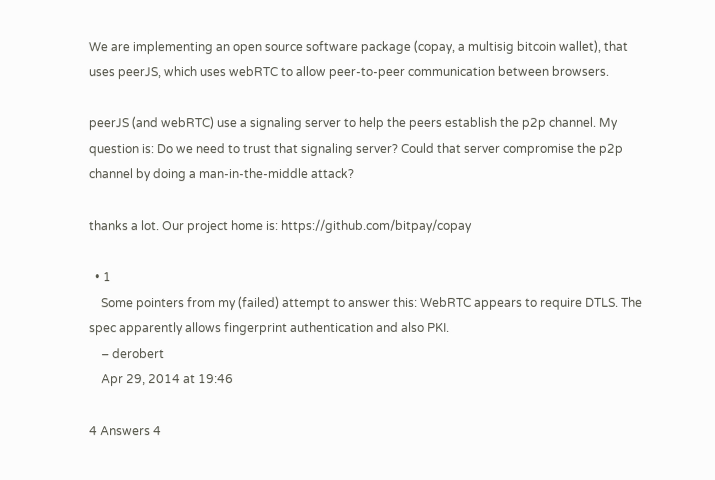We are implementing an open source software package (copay, a multisig bitcoin wallet), that uses peerJS, which uses webRTC to allow peer-to-peer communication between browsers.

peerJS (and webRTC) use a signaling server to help the peers establish the p2p channel. My question is: Do we need to trust that signaling server? Could that server compromise the p2p channel by doing a man-in-the-middle attack?

thanks a lot. Our project home is: https://github.com/bitpay/copay

  • 1
    Some pointers from my (failed) attempt to answer this: WebRTC appears to require DTLS. The spec apparently allows fingerprint authentication and also PKI.
    – derobert
    Apr 29, 2014 at 19:46

4 Answers 4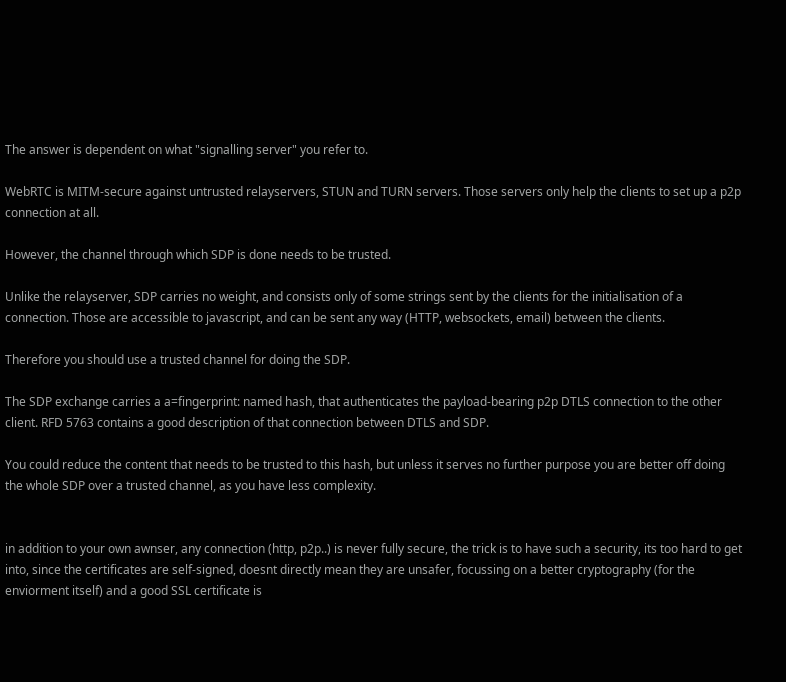The answer is dependent on what "signalling server" you refer to.

WebRTC is MITM-secure against untrusted relayservers, STUN and TURN servers. Those servers only help the clients to set up a p2p connection at all.

However, the channel through which SDP is done needs to be trusted.

Unlike the relayserver, SDP carries no weight, and consists only of some strings sent by the clients for the initialisation of a connection. Those are accessible to javascript, and can be sent any way (HTTP, websockets, email) between the clients.

Therefore you should use a trusted channel for doing the SDP.

The SDP exchange carries a a=fingerprint: named hash, that authenticates the payload-bearing p2p DTLS connection to the other client. RFD 5763 contains a good description of that connection between DTLS and SDP.

You could reduce the content that needs to be trusted to this hash, but unless it serves no further purpose you are better off doing the whole SDP over a trusted channel, as you have less complexity.


in addition to your own awnser, any connection (http, p2p..) is never fully secure, the trick is to have such a security, its too hard to get into, since the certificates are self-signed, doesnt directly mean they are unsafer, focussing on a better cryptography (for the enviorment itself) and a good SSL certificate is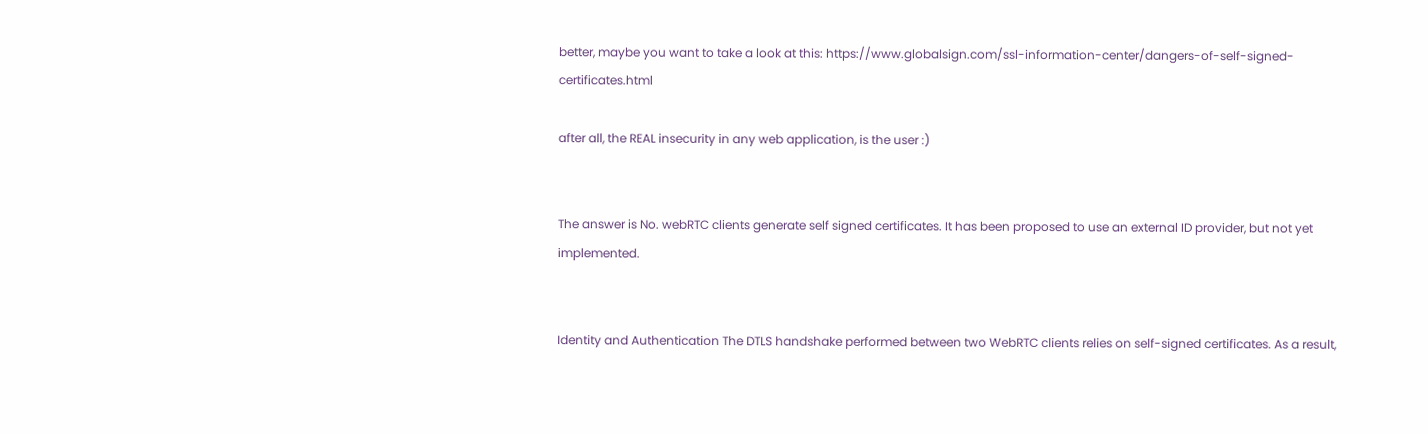better, maybe you want to take a look at this: https://www.globalsign.com/ssl-information-center/dangers-of-self-signed-certificates.html

after all, the REAL insecurity in any web application, is the user :)


The answer is No. webRTC clients generate self signed certificates. It has been proposed to use an external ID provider, but not yet implemented.


Identity and Authentication The DTLS handshake performed between two WebRTC clients relies on self-signed certificates. As a result,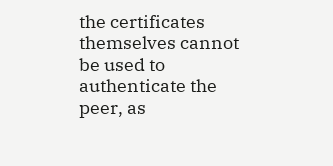the certificates themselves cannot be used to authenticate the peer, as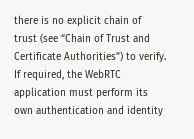there is no explicit chain of trust (see “Chain of Trust and Certificate Authorities”) to verify. If required, the WebRTC application must perform its own authentication and identity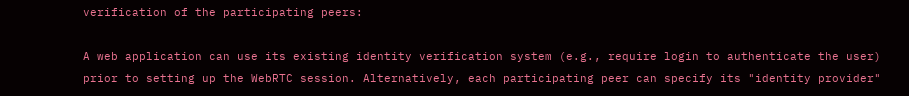verification of the participating peers:

A web application can use its existing identity verification system (e.g., require login to authenticate the user) prior to setting up the WebRTC session. Alternatively, each participating peer can specify its "identity provider"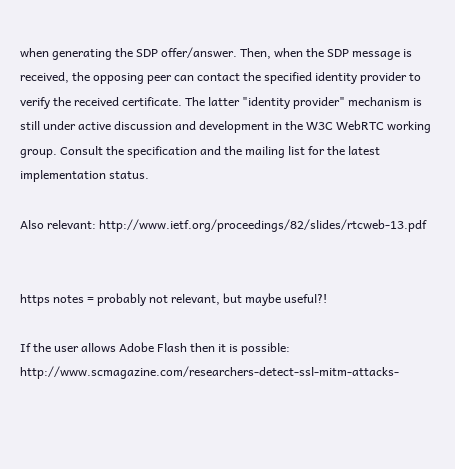when generating the SDP offer/answer. Then, when the SDP message is received, the opposing peer can contact the specified identity provider to verify the received certificate. The latter "identity provider" mechanism is still under active discussion and development in the W3C WebRTC working group. Consult the specification and the mailing list for the latest implementation status.

Also relevant: http://www.ietf.org/proceedings/82/slides/rtcweb-13.pdf


https notes = probably not relevant, but maybe useful?!

If the user allows Adobe Flash then it is possible: http://www.scmagazine.com/researchers-detect-ssl-mitm-attacks-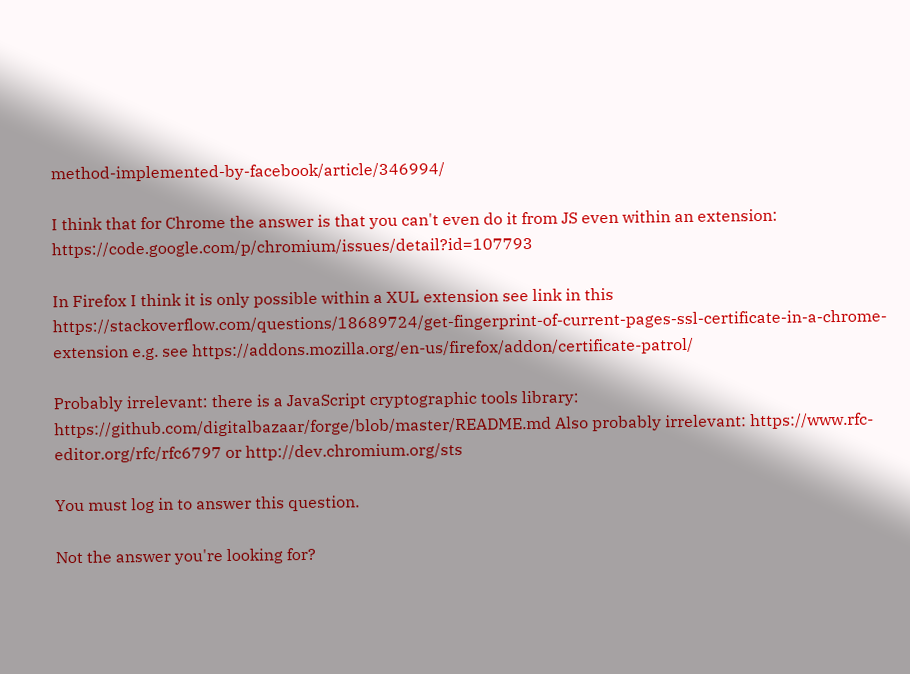method-implemented-by-facebook/article/346994/

I think that for Chrome the answer is that you can't even do it from JS even within an extension: https://code.google.com/p/chromium/issues/detail?id=107793

In Firefox I think it is only possible within a XUL extension see link in this https://stackoverflow.com/questions/18689724/get-fingerprint-of-current-pages-ssl-certificate-in-a-chrome-extension e.g. see https://addons.mozilla.org/en-us/firefox/addon/certificate-patrol/

Probably irrelevant: there is a JavaScript cryptographic tools library: https://github.com/digitalbazaar/forge/blob/master/README.md Also probably irrelevant: https://www.rfc-editor.org/rfc/rfc6797 or http://dev.chromium.org/sts

You must log in to answer this question.

Not the answer you're looking for?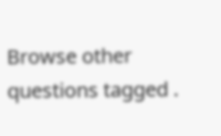Browse other questions tagged .